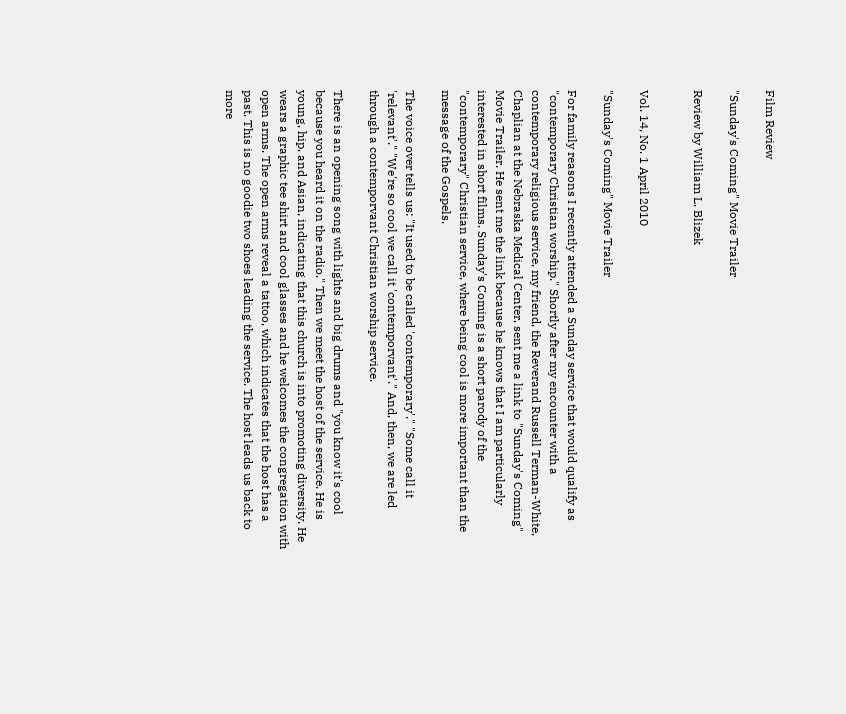Film Review

"Sunday's Coming" Movie Trailer

Review by William L. Blizek


Vol. 14, No. 1 April 2010

"Sunday's Coming" Movie Trailer

For family reasons I recently attended a Sunday service that would qualify as "contemporary Christian worship." Shortly after my encounter with a contemporary religious service, my friend, the Reverand Russell Terman-White, Chaplian at the Nebraska Medical Center, sent me a link to "Sunday's Coming" Movie Trailer. He sent me the link because he knows that I am particularly interested in short films. Sunday's Coming is a short parody of the "contemporary" Christian service, where being cool is more important than the message of the Gospels.

The voice over tells us: "It used to be called 'contemporary'." "Some call it 'relevant'." "We're so cool we call it 'contemporvant'." And, then, we are led through a contemporvant Christian worship service.

There is an opening song with lights and big drums and "you know it's cool because you heard it on the radio." Then we meet the host of the service. He is young, hip, and Asian, indicating that this church is into promoting diversity. He wears a graphic tee shirt and cool glasses and he welcomes the congregation with open arms. The open arms reveal a tattoo, which indicates that the host has a past. This is no goodie two shoes leading the service. The host leads us back to more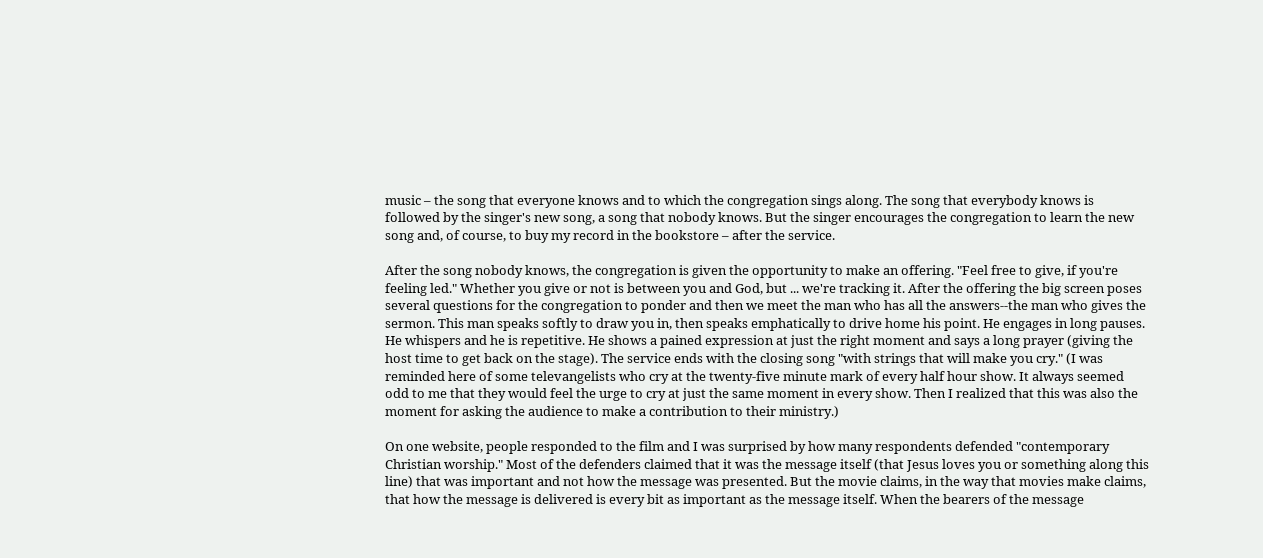music – the song that everyone knows and to which the congregation sings along. The song that everybody knows is followed by the singer's new song, a song that nobody knows. But the singer encourages the congregation to learn the new song and, of course, to buy my record in the bookstore – after the service.

After the song nobody knows, the congregation is given the opportunity to make an offering. "Feel free to give, if you're feeling led." Whether you give or not is between you and God, but ... we're tracking it. After the offering the big screen poses several questions for the congregation to ponder and then we meet the man who has all the answers--the man who gives the sermon. This man speaks softly to draw you in, then speaks emphatically to drive home his point. He engages in long pauses. He whispers and he is repetitive. He shows a pained expression at just the right moment and says a long prayer (giving the host time to get back on the stage). The service ends with the closing song "with strings that will make you cry." (I was reminded here of some televangelists who cry at the twenty-five minute mark of every half hour show. It always seemed odd to me that they would feel the urge to cry at just the same moment in every show. Then I realized that this was also the moment for asking the audience to make a contribution to their ministry.)

On one website, people responded to the film and I was surprised by how many respondents defended "contemporary Christian worship." Most of the defenders claimed that it was the message itself (that Jesus loves you or something along this line) that was important and not how the message was presented. But the movie claims, in the way that movies make claims, that how the message is delivered is every bit as important as the message itself. When the bearers of the message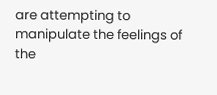are attempting to manipulate the feelings of the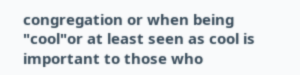congregation or when being "cool"or at least seen as cool is important to those who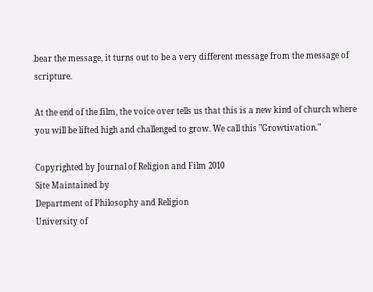bear the message, it turns out to be a very different message from the message of scripture.

At the end of the film, the voice over tells us that this is a new kind of church where you will be lifted high and challenged to grow. We call this "Growtivation."

Copyrighted by Journal of Religion and Film 2010
Site Maintained by
Department of Philosophy and Religion
University of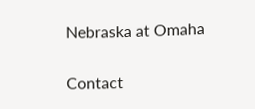Nebraska at Omaha

Contact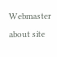Webmaster about site